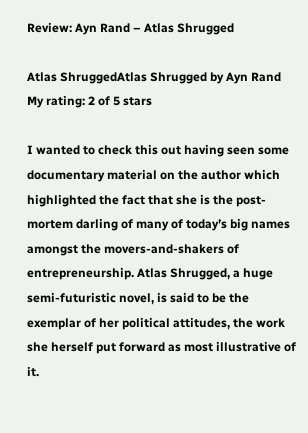Review: Ayn Rand – Atlas Shrugged

Atlas ShruggedAtlas Shrugged by Ayn Rand
My rating: 2 of 5 stars

I wanted to check this out having seen some documentary material on the author which highlighted the fact that she is the post-mortem darling of many of today’s big names amongst the movers-and-shakers of entrepreneurship. Atlas Shrugged, a huge semi-futuristic novel, is said to be the exemplar of her political attitudes, the work she herself put forward as most illustrative of it.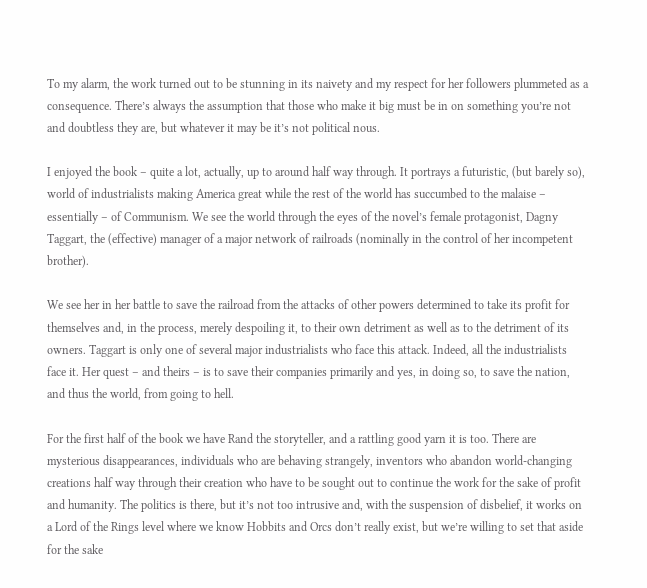To my alarm, the work turned out to be stunning in its naivety and my respect for her followers plummeted as a consequence. There’s always the assumption that those who make it big must be in on something you’re not and doubtless they are, but whatever it may be it’s not political nous.

I enjoyed the book – quite a lot, actually, up to around half way through. It portrays a futuristic, (but barely so), world of industrialists making America great while the rest of the world has succumbed to the malaise – essentially – of Communism. We see the world through the eyes of the novel’s female protagonist, Dagny Taggart, the (effective) manager of a major network of railroads (nominally in the control of her incompetent brother).

We see her in her battle to save the railroad from the attacks of other powers determined to take its profit for themselves and, in the process, merely despoiling it, to their own detriment as well as to the detriment of its owners. Taggart is only one of several major industrialists who face this attack. Indeed, all the industrialists face it. Her quest – and theirs – is to save their companies primarily and yes, in doing so, to save the nation, and thus the world, from going to hell.

For the first half of the book we have Rand the storyteller, and a rattling good yarn it is too. There are mysterious disappearances, individuals who are behaving strangely, inventors who abandon world-changing creations half way through their creation who have to be sought out to continue the work for the sake of profit and humanity. The politics is there, but it’s not too intrusive and, with the suspension of disbelief, it works on a Lord of the Rings level where we know Hobbits and Orcs don’t really exist, but we’re willing to set that aside for the sake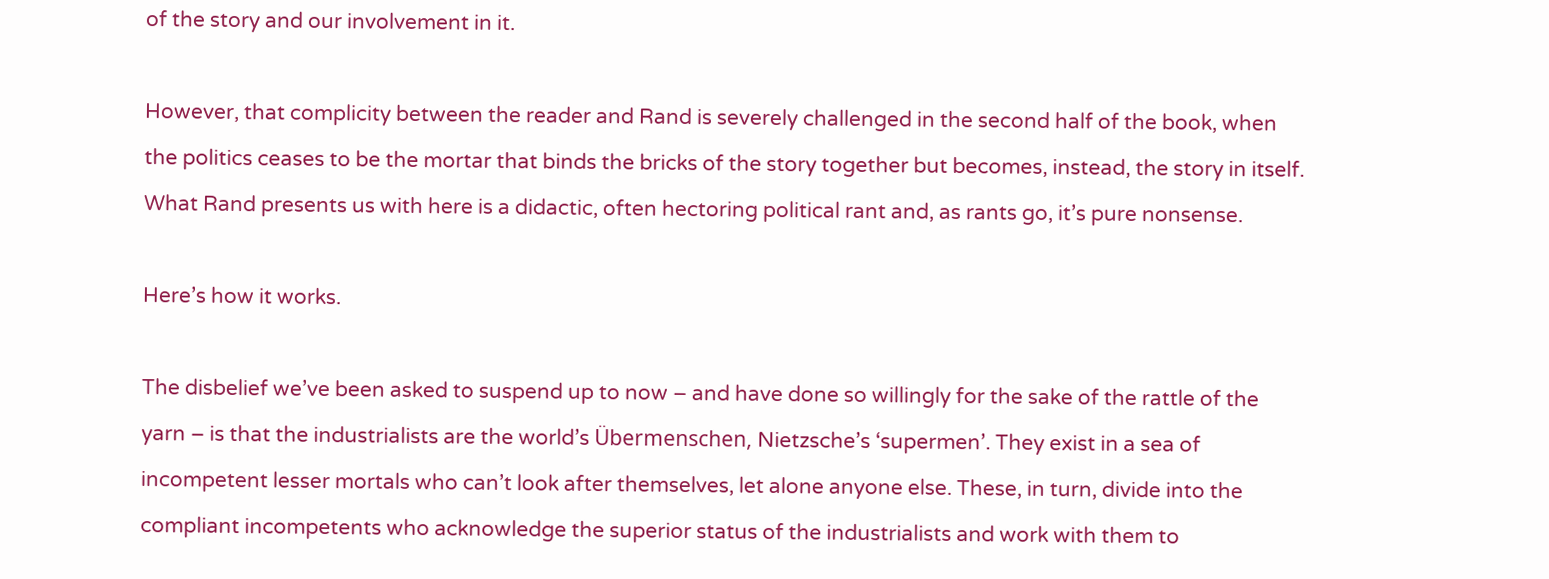of the story and our involvement in it.

However, that complicity between the reader and Rand is severely challenged in the second half of the book, when the politics ceases to be the mortar that binds the bricks of the story together but becomes, instead, the story in itself. What Rand presents us with here is a didactic, often hectoring political rant and, as rants go, it’s pure nonsense.

Here’s how it works.

The disbelief we’ve been asked to suspend up to now – and have done so willingly for the sake of the rattle of the yarn – is that the industrialists are the world’s Übermenschen, Nietzsche’s ‘supermen’. They exist in a sea of incompetent lesser mortals who can’t look after themselves, let alone anyone else. These, in turn, divide into the compliant incompetents who acknowledge the superior status of the industrialists and work with them to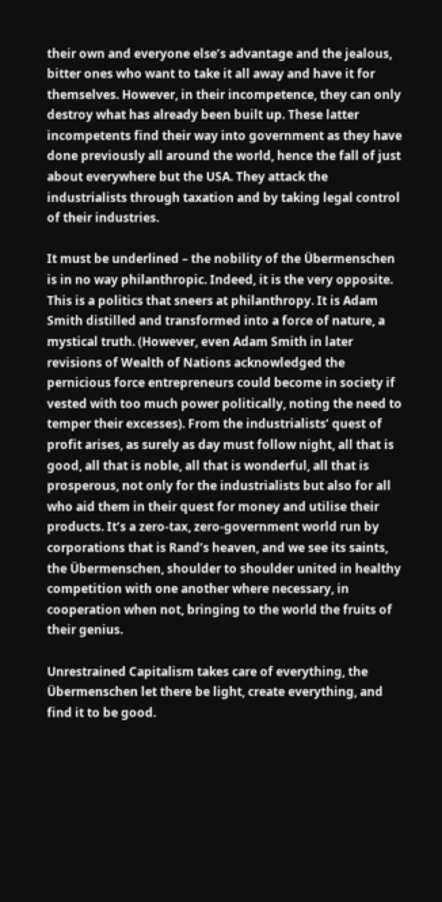their own and everyone else’s advantage and the jealous, bitter ones who want to take it all away and have it for themselves. However, in their incompetence, they can only destroy what has already been built up. These latter incompetents find their way into government as they have done previously all around the world, hence the fall of just about everywhere but the USA. They attack the industrialists through taxation and by taking legal control of their industries.

It must be underlined – the nobility of the Übermenschen is in no way philanthropic. Indeed, it is the very opposite. This is a politics that sneers at philanthropy. It is Adam Smith distilled and transformed into a force of nature, a mystical truth. (However, even Adam Smith in later revisions of Wealth of Nations acknowledged the pernicious force entrepreneurs could become in society if vested with too much power politically, noting the need to temper their excesses). From the industrialists’ quest of profit arises, as surely as day must follow night, all that is good, all that is noble, all that is wonderful, all that is prosperous, not only for the industrialists but also for all who aid them in their quest for money and utilise their products. It’s a zero-tax, zero-government world run by corporations that is Rand’s heaven, and we see its saints, the Übermenschen, shoulder to shoulder united in healthy competition with one another where necessary, in cooperation when not, bringing to the world the fruits of their genius.

Unrestrained Capitalism takes care of everything, the Übermenschen let there be light, create everything, and find it to be good.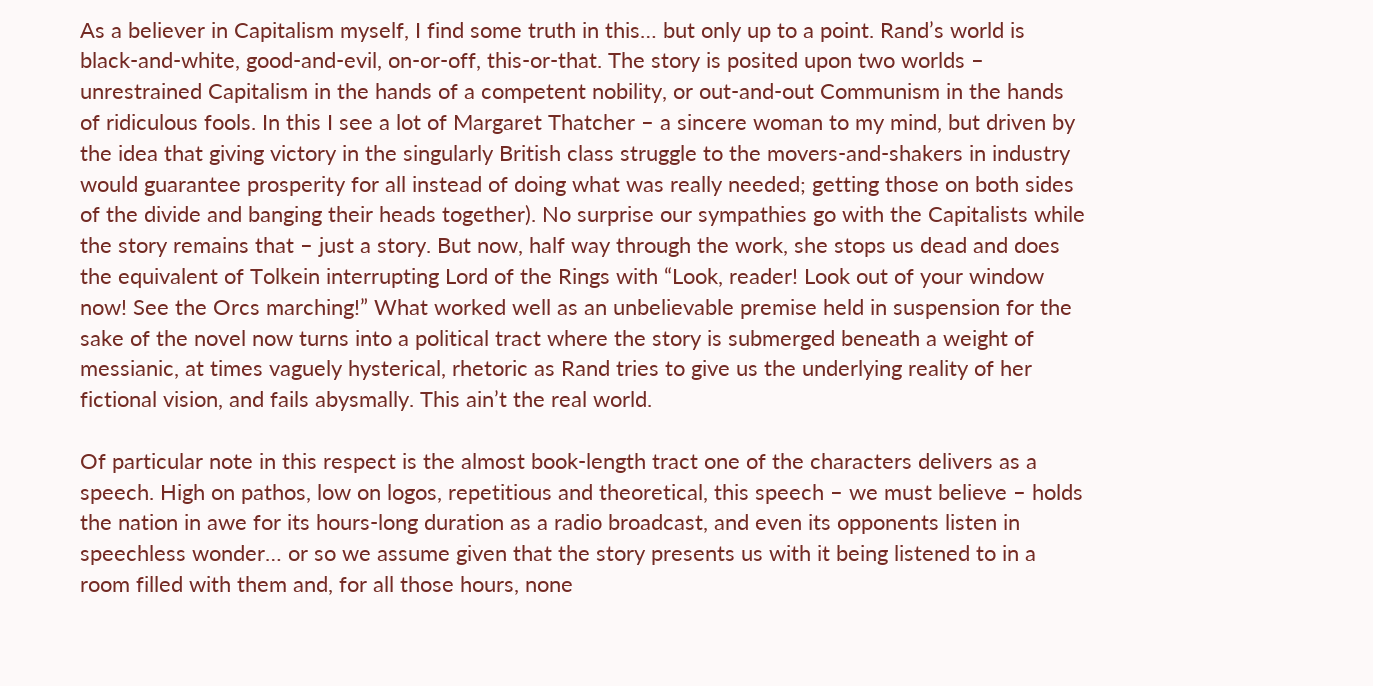As a believer in Capitalism myself, I find some truth in this… but only up to a point. Rand’s world is black-and-white, good-and-evil, on-or-off, this-or-that. The story is posited upon two worlds – unrestrained Capitalism in the hands of a competent nobility, or out-and-out Communism in the hands of ridiculous fools. In this I see a lot of Margaret Thatcher – a sincere woman to my mind, but driven by the idea that giving victory in the singularly British class struggle to the movers-and-shakers in industry would guarantee prosperity for all instead of doing what was really needed; getting those on both sides of the divide and banging their heads together). No surprise our sympathies go with the Capitalists while the story remains that – just a story. But now, half way through the work, she stops us dead and does the equivalent of Tolkein interrupting Lord of the Rings with “Look, reader! Look out of your window now! See the Orcs marching!” What worked well as an unbelievable premise held in suspension for the sake of the novel now turns into a political tract where the story is submerged beneath a weight of messianic, at times vaguely hysterical, rhetoric as Rand tries to give us the underlying reality of her fictional vision, and fails abysmally. This ain’t the real world.

Of particular note in this respect is the almost book-length tract one of the characters delivers as a speech. High on pathos, low on logos, repetitious and theoretical, this speech – we must believe – holds the nation in awe for its hours-long duration as a radio broadcast, and even its opponents listen in speechless wonder… or so we assume given that the story presents us with it being listened to in a room filled with them and, for all those hours, none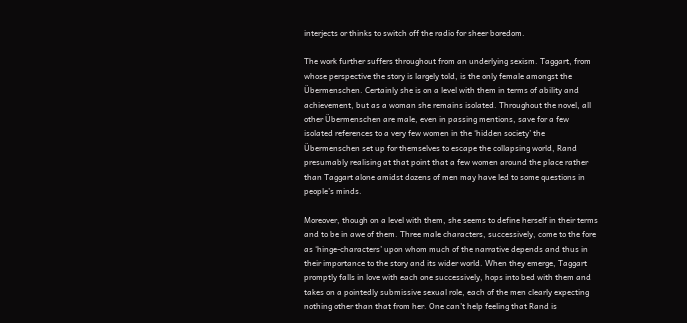interjects or thinks to switch off the radio for sheer boredom.

The work further suffers throughout from an underlying sexism. Taggart, from whose perspective the story is largely told, is the only female amongst the Übermenschen. Certainly she is on a level with them in terms of ability and achievement, but as a woman she remains isolated. Throughout the novel, all other Übermenschen are male, even in passing mentions, save for a few isolated references to a very few women in the ‘hidden society’ the Übermenschen set up for themselves to escape the collapsing world, Rand presumably realising at that point that a few women around the place rather than Taggart alone amidst dozens of men may have led to some questions in people’s minds.

Moreover, though on a level with them, she seems to define herself in their terms and to be in awe of them. Three male characters, successively, come to the fore as ‘hinge-characters’ upon whom much of the narrative depends and thus in their importance to the story and its wider world. When they emerge, Taggart promptly falls in love with each one successively, hops into bed with them and takes on a pointedly submissive sexual role, each of the men clearly expecting nothing other than that from her. One can’t help feeling that Rand is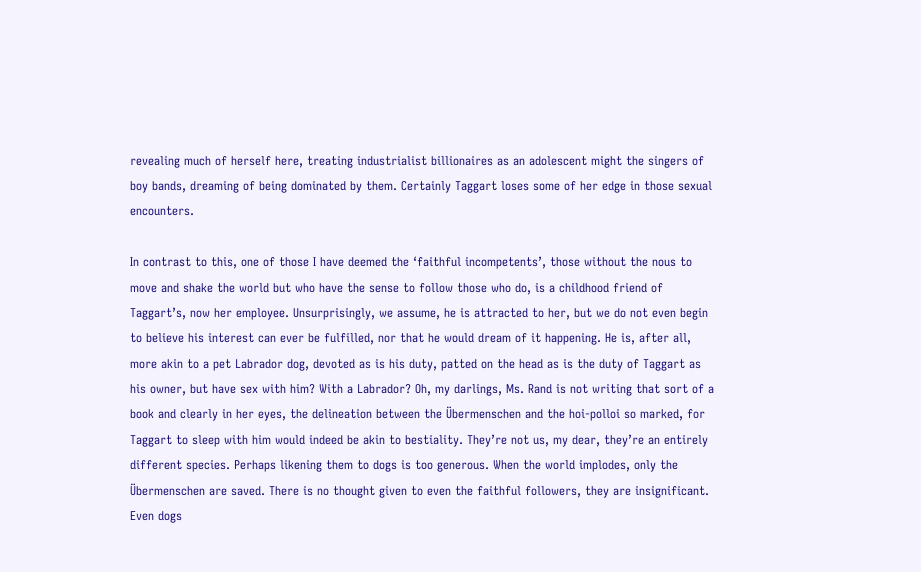revealing much of herself here, treating industrialist billionaires as an adolescent might the singers of boy bands, dreaming of being dominated by them. Certainly Taggart loses some of her edge in those sexual encounters.

In contrast to this, one of those I have deemed the ‘faithful incompetents’, those without the nous to move and shake the world but who have the sense to follow those who do, is a childhood friend of Taggart’s, now her employee. Unsurprisingly, we assume, he is attracted to her, but we do not even begin to believe his interest can ever be fulfilled, nor that he would dream of it happening. He is, after all, more akin to a pet Labrador dog, devoted as is his duty, patted on the head as is the duty of Taggart as his owner, but have sex with him? With a Labrador? Oh, my darlings, Ms. Rand is not writing that sort of a book and clearly in her eyes, the delineation between the Übermenschen and the hoi-polloi so marked, for Taggart to sleep with him would indeed be akin to bestiality. They’re not us, my dear, they’re an entirely different species. Perhaps likening them to dogs is too generous. When the world implodes, only the Übermenschen are saved. There is no thought given to even the faithful followers, they are insignificant. Even dogs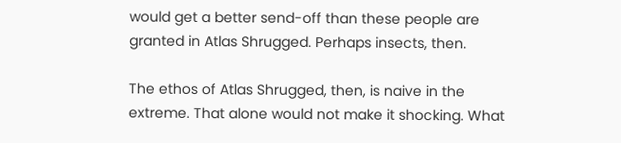would get a better send-off than these people are granted in Atlas Shrugged. Perhaps insects, then.

The ethos of Atlas Shrugged, then, is naive in the extreme. That alone would not make it shocking. What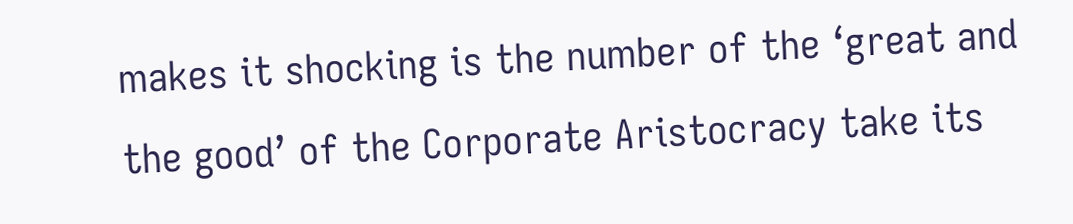makes it shocking is the number of the ‘great and the good’ of the Corporate Aristocracy take its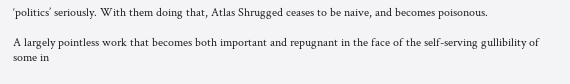‘politics’ seriously. With them doing that, Atlas Shrugged ceases to be naive, and becomes poisonous.

A largely pointless work that becomes both important and repugnant in the face of the self-serving gullibility of some in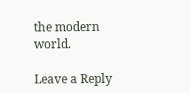the modern world.

Leave a Reply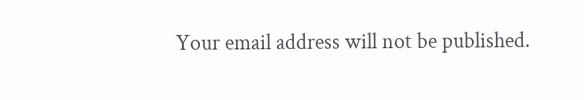Your email address will not be published.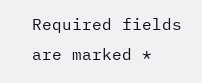Required fields are marked *